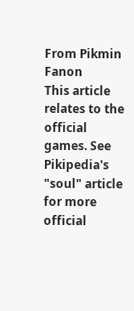From Pikmin Fanon
This article relates to the official games. See Pikipedia's "soul" article for more official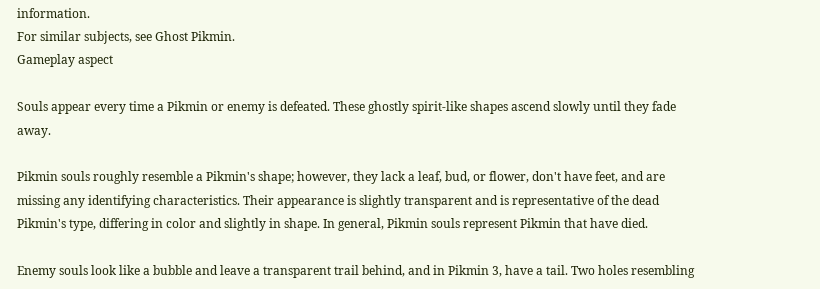information.
For similar subjects, see Ghost Pikmin.
Gameplay aspect

Souls appear every time a Pikmin or enemy is defeated. These ghostly spirit-like shapes ascend slowly until they fade away.

Pikmin souls roughly resemble a Pikmin's shape; however, they lack a leaf, bud, or flower, don't have feet, and are missing any identifying characteristics. Their appearance is slightly transparent and is representative of the dead Pikmin's type, differing in color and slightly in shape. In general, Pikmin souls represent Pikmin that have died.

Enemy souls look like a bubble and leave a transparent trail behind, and in Pikmin 3, have a tail. Two holes resembling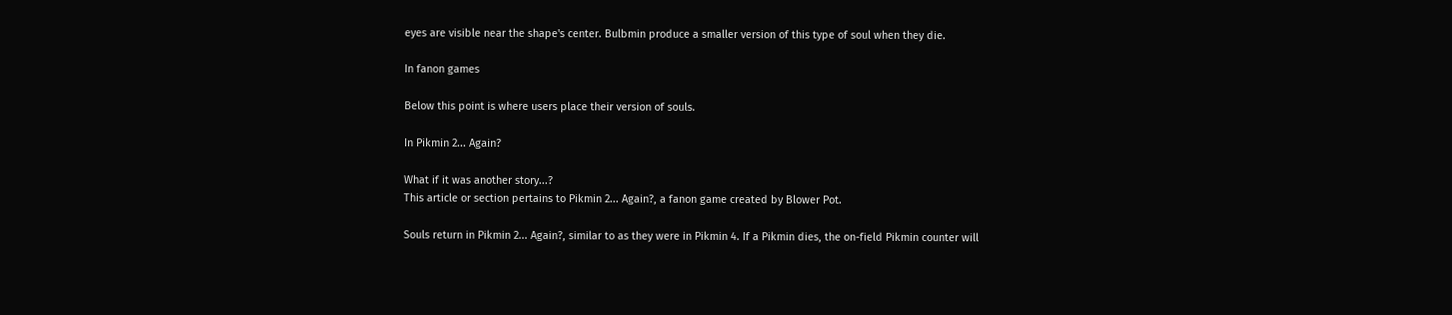eyes are visible near the shape's center. Bulbmin produce a smaller version of this type of soul when they die.

In fanon games

Below this point is where users place their version of souls.

In Pikmin 2... Again?

What if it was another story...?
This article or section pertains to Pikmin 2... Again?, a fanon game created by Blower Pot.

Souls return in Pikmin 2... Again?, similar to as they were in Pikmin 4. If a Pikmin dies, the on-field Pikmin counter will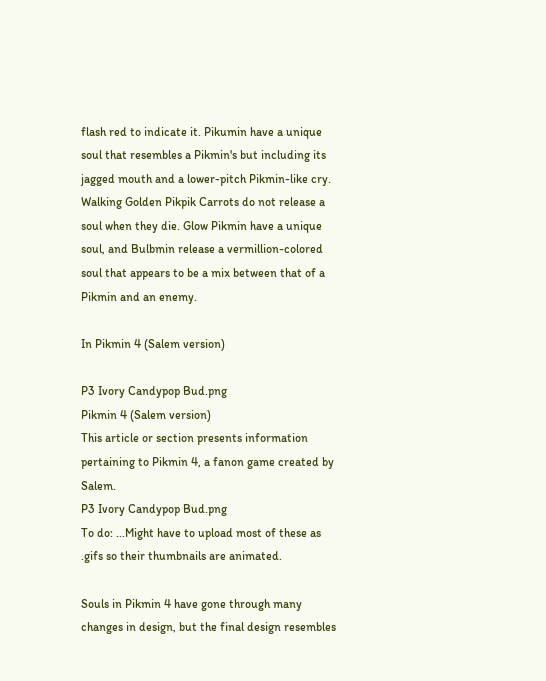flash red to indicate it. Pikumin have a unique soul that resembles a Pikmin's but including its jagged mouth and a lower-pitch Pikmin-like cry. Walking Golden Pikpik Carrots do not release a soul when they die. Glow Pikmin have a unique soul, and Bulbmin release a vermillion-colored soul that appears to be a mix between that of a Pikmin and an enemy.

In Pikmin 4 (Salem version)

P3 Ivory Candypop Bud.png
Pikmin 4 (Salem version)
This article or section presents information pertaining to Pikmin 4, a fanon game created by Salem.
P3 Ivory Candypop Bud.png
To do: ...Might have to upload most of these as .gifs so their thumbnails are animated.

Souls in Pikmin 4 have gone through many changes in design, but the final design resembles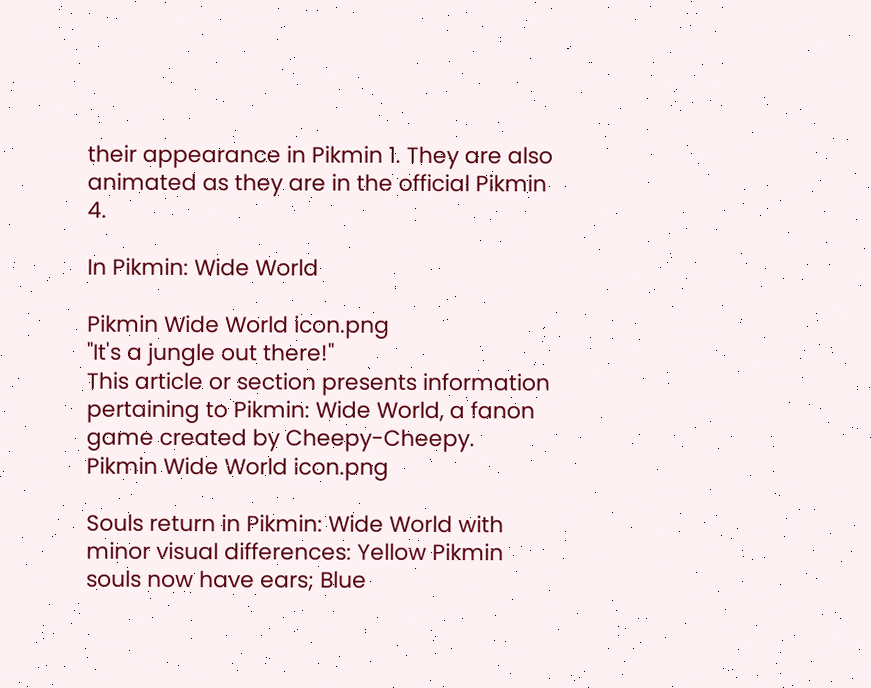their appearance in Pikmin 1. They are also animated as they are in the official Pikmin 4.

In Pikmin: Wide World

Pikmin Wide World icon.png
"It's a jungle out there!"
This article or section presents information pertaining to Pikmin: Wide World, a fanon game created by Cheepy-Cheepy.
Pikmin Wide World icon.png

Souls return in Pikmin: Wide World with minor visual differences: Yellow Pikmin souls now have ears; Blue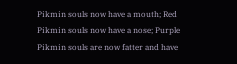Pikmin souls now have a mouth; Red Pikmin souls now have a nose; Purple Pikmin souls are now fatter and have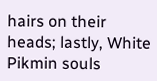hairs on their heads; lastly, White Pikmin souls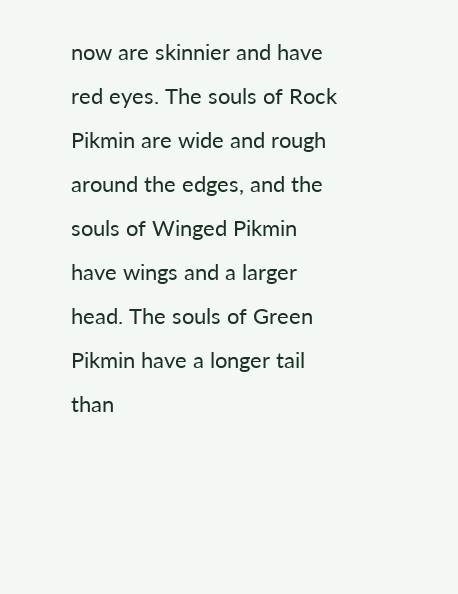now are skinnier and have red eyes. The souls of Rock Pikmin are wide and rough around the edges, and the souls of Winged Pikmin have wings and a larger head. The souls of Green Pikmin have a longer tail than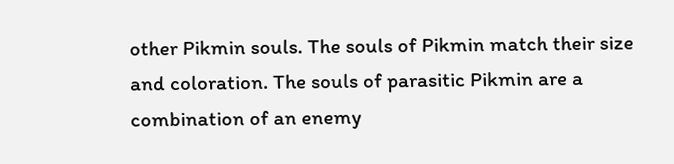other Pikmin souls. The souls of Pikmin match their size and coloration. The souls of parasitic Pikmin are a combination of an enemy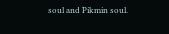soul and Pikmin soul.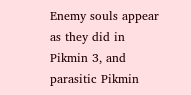Enemy souls appear as they did in Pikmin 3, and parasitic Pikmin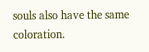souls also have the same coloration.